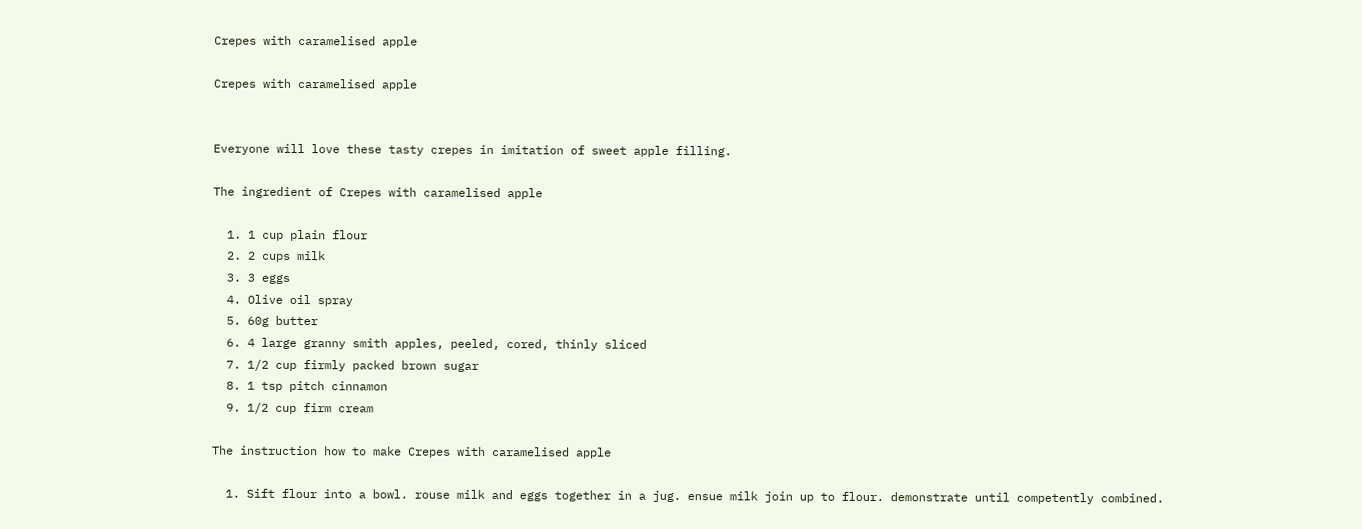Crepes with caramelised apple

Crepes with caramelised apple


Everyone will love these tasty crepes in imitation of sweet apple filling.

The ingredient of Crepes with caramelised apple

  1. 1 cup plain flour
  2. 2 cups milk
  3. 3 eggs
  4. Olive oil spray
  5. 60g butter
  6. 4 large granny smith apples, peeled, cored, thinly sliced
  7. 1/2 cup firmly packed brown sugar
  8. 1 tsp pitch cinnamon
  9. 1/2 cup firm cream

The instruction how to make Crepes with caramelised apple

  1. Sift flour into a bowl. rouse milk and eggs together in a jug. ensue milk join up to flour. demonstrate until competently combined.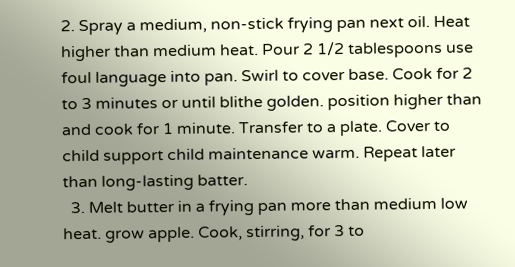2. Spray a medium, non-stick frying pan next oil. Heat higher than medium heat. Pour 2 1/2 tablespoons use foul language into pan. Swirl to cover base. Cook for 2 to 3 minutes or until blithe golden. position higher than and cook for 1 minute. Transfer to a plate. Cover to child support child maintenance warm. Repeat later than long-lasting batter.
  3. Melt butter in a frying pan more than medium low heat. grow apple. Cook, stirring, for 3 to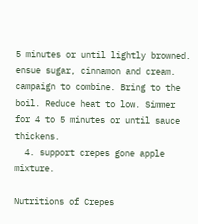5 minutes or until lightly browned. ensue sugar, cinnamon and cream. campaign to combine. Bring to the boil. Reduce heat to low. Simmer for 4 to 5 minutes or until sauce thickens.
  4. support crepes gone apple mixture.

Nutritions of Crepes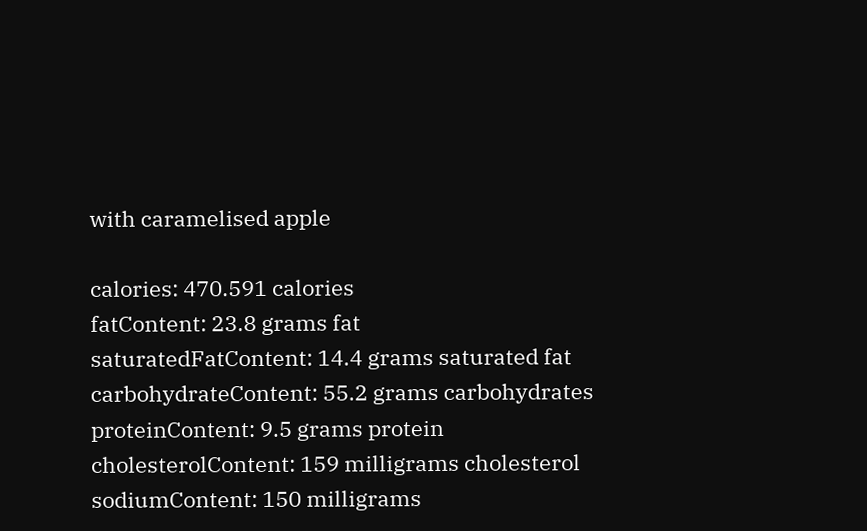with caramelised apple

calories: 470.591 calories
fatContent: 23.8 grams fat
saturatedFatContent: 14.4 grams saturated fat
carbohydrateContent: 55.2 grams carbohydrates
proteinContent: 9.5 grams protein
cholesterolContent: 159 milligrams cholesterol
sodiumContent: 150 milligrams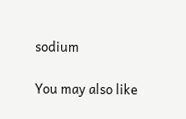sodium

You may also like